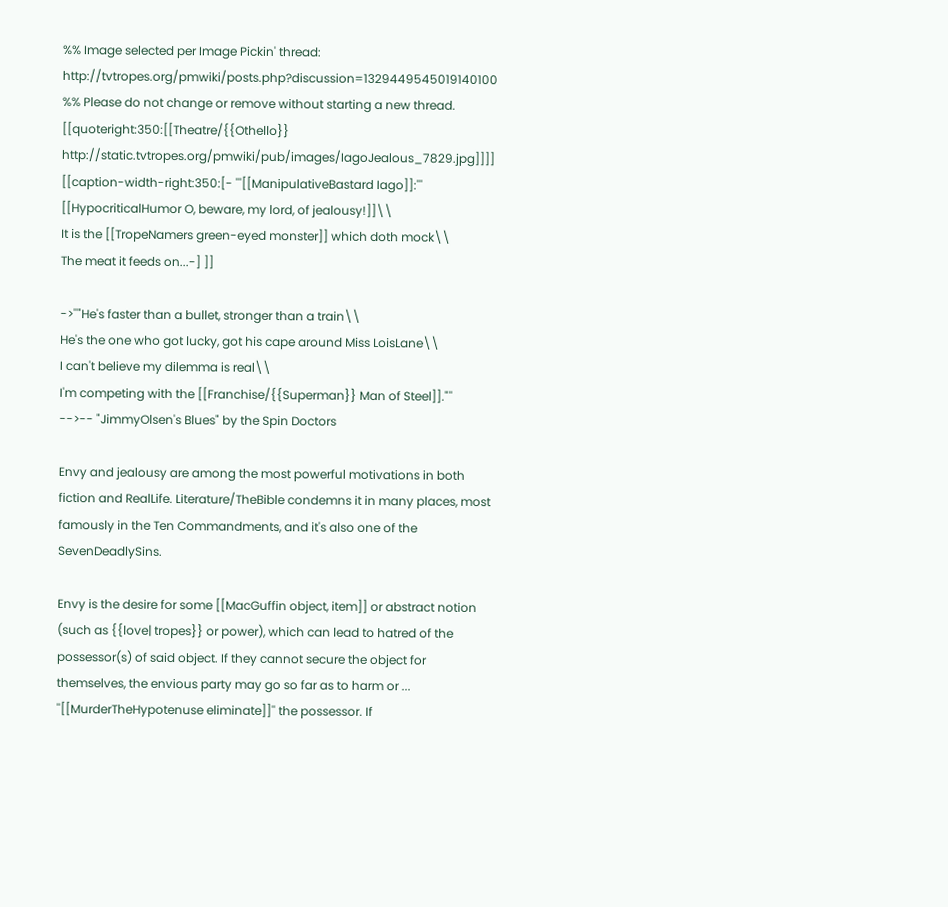%% Image selected per Image Pickin' thread: http://tvtropes.org/pmwiki/posts.php?discussion=1329449545019140100
%% Please do not change or remove without starting a new thread.
[[quoteright:350:[[Theatre/{{Othello}} http://static.tvtropes.org/pmwiki/pub/images/IagoJealous_7829.jpg]]]]
[[caption-width-right:350:[- '''[[ManipulativeBastard Iago]]:''' [[HypocriticalHumor O, beware, my lord, of jealousy!]]\\
It is the [[TropeNamers green-eyed monster]] which doth mock\\
The meat it feeds on...-] ]]

->''"He's faster than a bullet, stronger than a train\\
He's the one who got lucky, got his cape around Miss LoisLane\\
I can't believe my dilemma is real\\
I'm competing with the [[Franchise/{{Superman}} Man of Steel]]."''
-->-- "JimmyOlsen's Blues" by the Spin Doctors

Envy and jealousy are among the most powerful motivations in both fiction and RealLife. Literature/TheBible condemns it in many places, most famously in the Ten Commandments, and it's also one of the SevenDeadlySins.

Envy is the desire for some [[MacGuffin object, item]] or abstract notion (such as {{love| tropes}} or power), which can lead to hatred of the possessor(s) of said object. If they cannot secure the object for themselves, the envious party may go so far as to harm or ... ''[[MurderTheHypotenuse eliminate]]'' the possessor. If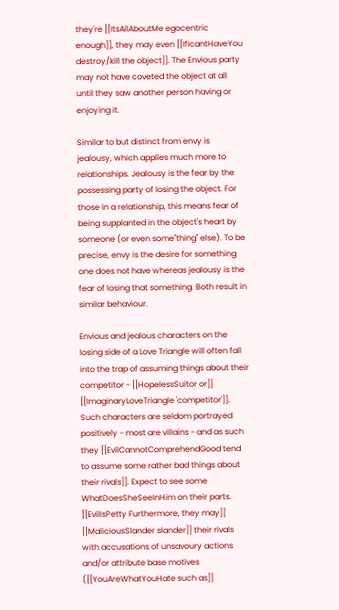they're [[ItsAllAboutMe egocentric enough]], they may even [[IfIcantHaveYou destroy/kill the object]]. The Envious party may not have coveted the object at all until they saw another person having or enjoying it.

Similar to but distinct from envy is jealousy, which applies much more to relationships. Jealousy is the fear by the possessing party of losing the object. For those in a relationship, this means fear of being supplanted in the object's heart by someone (or even some''thing'' else). To be precise, envy is the desire for something one does not have whereas jealousy is the fear of losing that something. Both result in similar behaviour.

Envious and jealous characters on the losing side of a Love Triangle will often fall into the trap of assuming things about their competitor - [[HopelessSuitor or]] [[ImaginaryLoveTriangle 'competitor']]. Such characters are seldom portrayed positively - most are villains - and as such they [[EvilCannotComprehendGood tend to assume some rather bad things about their rivals]]. Expect to see some WhatDoesSheSeeInHim on their parts. [[EvilIsPetty Furthermore, they may]] [[MaliciousSlander slander]] their rivals with accusations of unsavoury actions and/or attribute base motives ([[YouAreWhatYouHate such as]]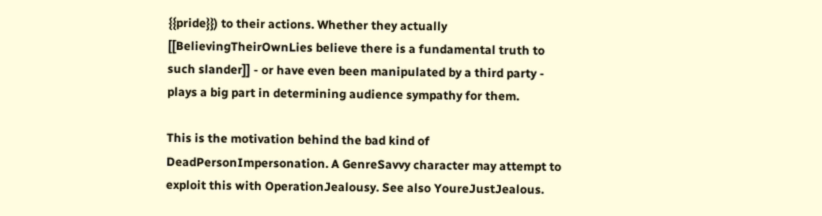{{pride}}) to their actions. Whether they actually [[BelievingTheirOwnLies believe there is a fundamental truth to such slander]] - or have even been manipulated by a third party - plays a big part in determining audience sympathy for them.

This is the motivation behind the bad kind of DeadPersonImpersonation. A GenreSavvy character may attempt to exploit this with OperationJealousy. See also YoureJustJealous.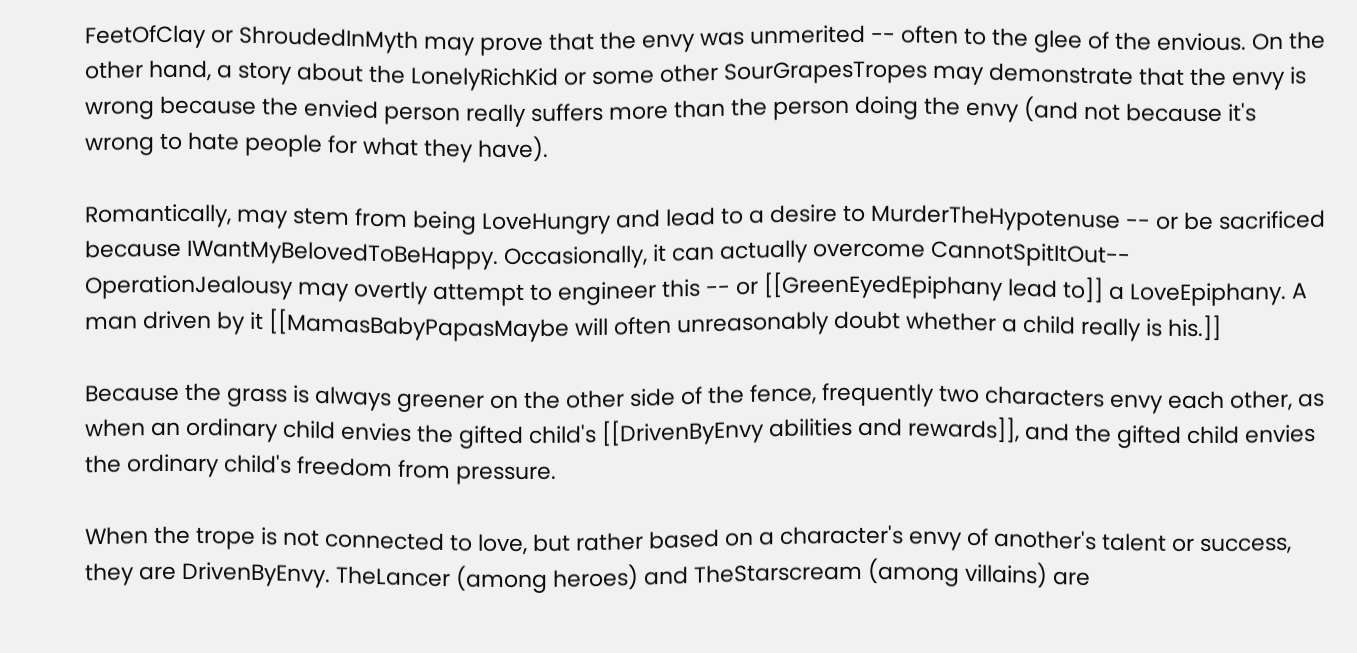FeetOfClay or ShroudedInMyth may prove that the envy was unmerited -- often to the glee of the envious. On the other hand, a story about the LonelyRichKid or some other SourGrapesTropes may demonstrate that the envy is wrong because the envied person really suffers more than the person doing the envy (and not because it's wrong to hate people for what they have).

Romantically, may stem from being LoveHungry and lead to a desire to MurderTheHypotenuse -- or be sacrificed because IWantMyBelovedToBeHappy. Occasionally, it can actually overcome CannotSpitItOut-- OperationJealousy may overtly attempt to engineer this -- or [[GreenEyedEpiphany lead to]] a LoveEpiphany. A man driven by it [[MamasBabyPapasMaybe will often unreasonably doubt whether a child really is his.]]

Because the grass is always greener on the other side of the fence, frequently two characters envy each other, as when an ordinary child envies the gifted child's [[DrivenByEnvy abilities and rewards]], and the gifted child envies the ordinary child's freedom from pressure.

When the trope is not connected to love, but rather based on a character's envy of another's talent or success, they are DrivenByEnvy. TheLancer (among heroes) and TheStarscream (among villains) are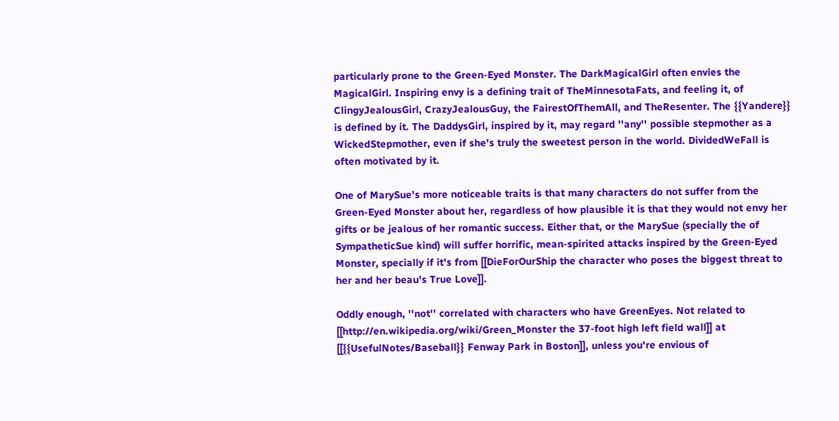particularly prone to the Green-Eyed Monster. The DarkMagicalGirl often envies the MagicalGirl. Inspiring envy is a defining trait of TheMinnesotaFats, and feeling it, of ClingyJealousGirl, CrazyJealousGuy, the FairestOfThemAll, and TheResenter. The {{Yandere}} is defined by it. The DaddysGirl, inspired by it, may regard ''any'' possible stepmother as a WickedStepmother, even if she's truly the sweetest person in the world. DividedWeFall is often motivated by it.

One of MarySue's more noticeable traits is that many characters do not suffer from the Green-Eyed Monster about her, regardless of how plausible it is that they would not envy her gifts or be jealous of her romantic success. Either that, or the MarySue (specially the of SympatheticSue kind) will suffer horrific, mean-spirited attacks inspired by the Green-Eyed Monster, specially if it's from [[DieForOurShip the character who poses the biggest threat to her and her beau's True Love]].

Oddly enough, ''not'' correlated with characters who have GreenEyes. Not related to [[http://en.wikipedia.org/wiki/Green_Monster the 37-foot high left field wall]] at [[{{UsefulNotes/Baseball}} Fenway Park in Boston]], unless you're envious of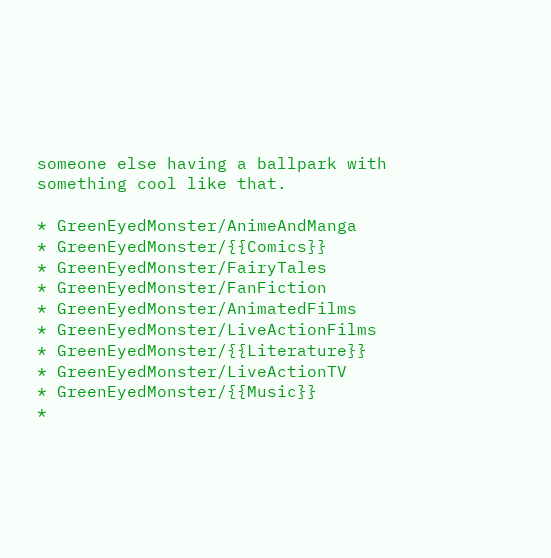someone else having a ballpark with something cool like that.

* GreenEyedMonster/AnimeAndManga
* GreenEyedMonster/{{Comics}}
* GreenEyedMonster/FairyTales
* GreenEyedMonster/FanFiction
* GreenEyedMonster/AnimatedFilms
* GreenEyedMonster/LiveActionFilms
* GreenEyedMonster/{{Literature}}
* GreenEyedMonster/LiveActionTV
* GreenEyedMonster/{{Music}}
*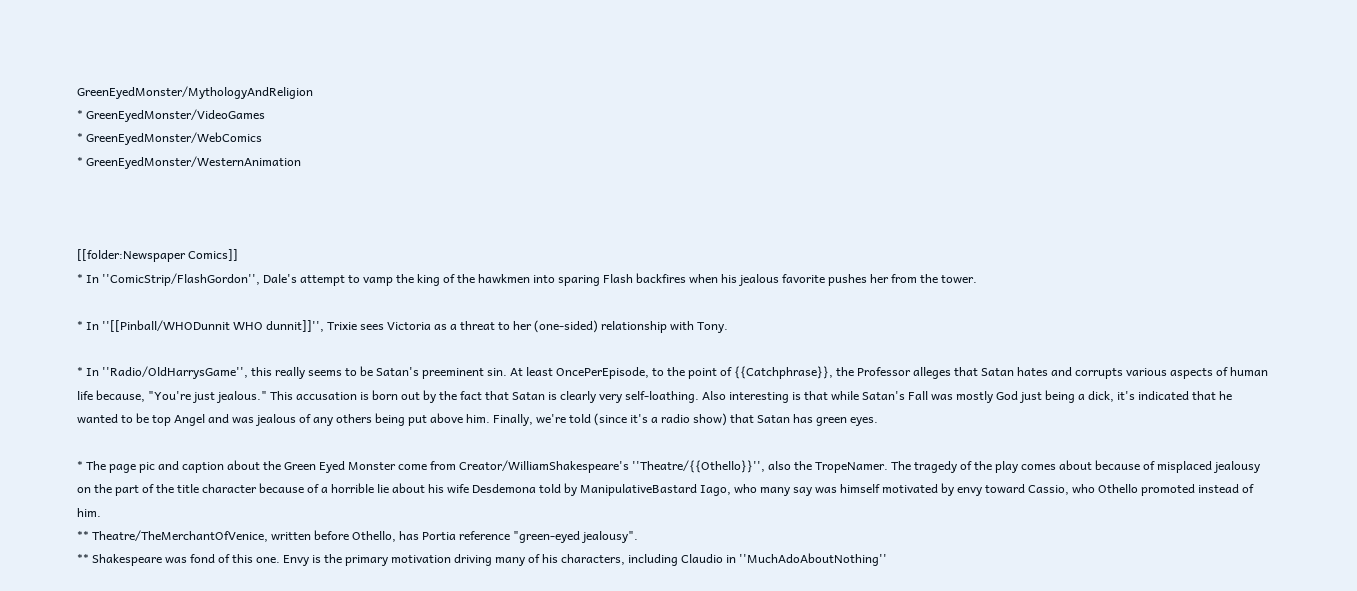GreenEyedMonster/MythologyAndReligion
* GreenEyedMonster/VideoGames
* GreenEyedMonster/WebComics
* GreenEyedMonster/WesternAnimation



[[folder:Newspaper Comics]]
* In ''ComicStrip/FlashGordon'', Dale's attempt to vamp the king of the hawkmen into sparing Flash backfires when his jealous favorite pushes her from the tower.

* In ''[[Pinball/WHODunnit WHO dunnit]]'', Trixie sees Victoria as a threat to her (one-sided) relationship with Tony.

* In ''Radio/OldHarrysGame'', this really seems to be Satan's preeminent sin. At least OncePerEpisode, to the point of {{Catchphrase}}, the Professor alleges that Satan hates and corrupts various aspects of human life because, "You're just jealous." This accusation is born out by the fact that Satan is clearly very self-loathing. Also interesting is that while Satan's Fall was mostly God just being a dick, it's indicated that he wanted to be top Angel and was jealous of any others being put above him. Finally, we're told (since it's a radio show) that Satan has green eyes.

* The page pic and caption about the Green Eyed Monster come from Creator/WilliamShakespeare's ''Theatre/{{Othello}}'', also the TropeNamer. The tragedy of the play comes about because of misplaced jealousy on the part of the title character because of a horrible lie about his wife Desdemona told by ManipulativeBastard Iago, who many say was himself motivated by envy toward Cassio, who Othello promoted instead of him.
** Theatre/TheMerchantOfVenice, written before Othello, has Portia reference "green-eyed jealousy".
** Shakespeare was fond of this one. Envy is the primary motivation driving many of his characters, including Claudio in ''MuchAdoAboutNothing''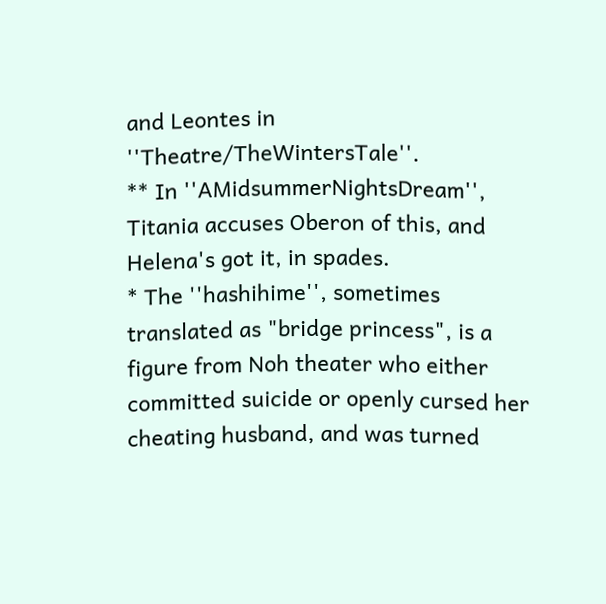and Leontes in ''Theatre/TheWintersTale''.
** In ''AMidsummerNightsDream'', Titania accuses Oberon of this, and Helena's got it, in spades.
* The ''hashihime'', sometimes translated as "bridge princess", is a figure from Noh theater who either committed suicide or openly cursed her cheating husband, and was turned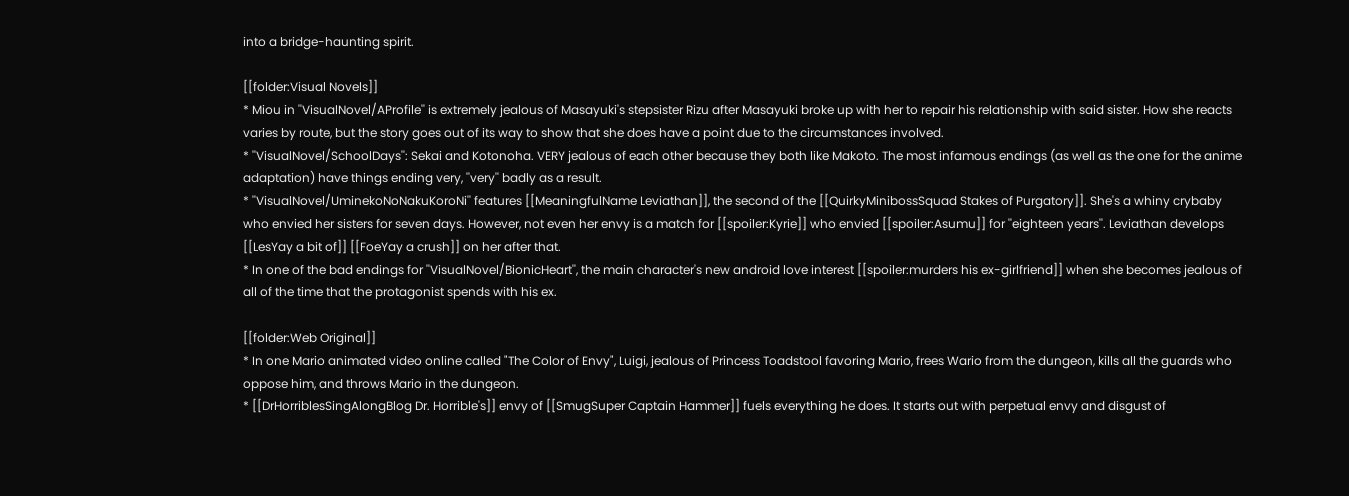into a bridge-haunting spirit.

[[folder:Visual Novels]]
* Miou in ''VisualNovel/AProfile'' is extremely jealous of Masayuki's stepsister Rizu after Masayuki broke up with her to repair his relationship with said sister. How she reacts varies by route, but the story goes out of its way to show that she does have a point due to the circumstances involved.
* ''VisualNovel/SchoolDays'': Sekai and Kotonoha. VERY jealous of each other because they both like Makoto. The most infamous endings (as well as the one for the anime adaptation) have things ending very, ''very'' badly as a result.
* ''VisualNovel/UminekoNoNakuKoroNi'' features [[MeaningfulName Leviathan]], the second of the [[QuirkyMinibossSquad Stakes of Purgatory]]. She's a whiny crybaby who envied her sisters for seven days. However, not even her envy is a match for [[spoiler:Kyrie]] who envied [[spoiler:Asumu]] for ''eighteen years''. Leviathan develops [[LesYay a bit of]] [[FoeYay a crush]] on her after that.
* In one of the bad endings for ''VisualNovel/BionicHeart'', the main character's new android love interest [[spoiler:murders his ex-girlfriend]] when she becomes jealous of all of the time that the protagonist spends with his ex.

[[folder:Web Original]]
* In one Mario animated video online called "The Color of Envy", Luigi, jealous of Princess Toadstool favoring Mario, frees Wario from the dungeon, kills all the guards who oppose him, and throws Mario in the dungeon.
* [[DrHorriblesSingAlongBlog Dr. Horrible's]] envy of [[SmugSuper Captain Hammer]] fuels everything he does. It starts out with perpetual envy and disgust of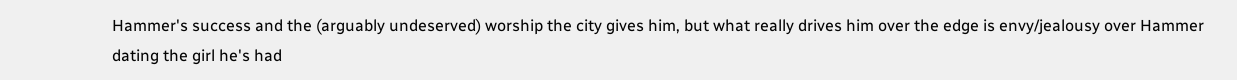Hammer's success and the (arguably undeserved) worship the city gives him, but what really drives him over the edge is envy/jealousy over Hammer dating the girl he's had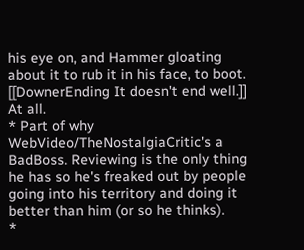his eye on, and Hammer gloating about it to rub it in his face, to boot. [[DownerEnding It doesn't end well.]] At all.
* Part of why WebVideo/TheNostalgiaCritic's a BadBoss. Reviewing is the only thing he has so he's freaked out by people going into his territory and doing it better than him (or so he thinks).
*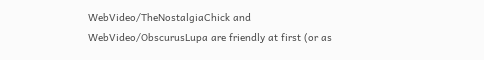WebVideo/TheNostalgiaChick and WebVideo/ObscurusLupa are friendly at first (or as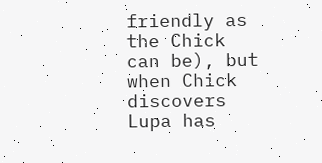friendly as the Chick can be), but when Chick discovers Lupa has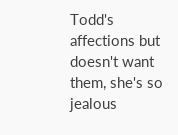Todd's affections but doesn't want them, she's so jealous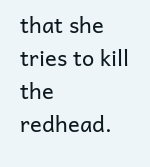that she tries to kill the redhead.